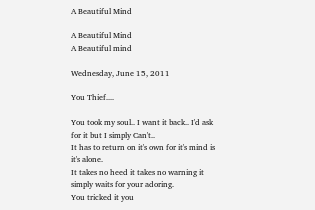A Beautiful Mind

A Beautiful Mind
A Beautiful mind

Wednesday, June 15, 2011

You Thief....

You took my soul.. I want it back.. I'd ask for it but I simply Can't..
It has to return on it's own for it's mind is it's alone.
It takes no heed it takes no warning it simply waits for your adoring.
You tricked it you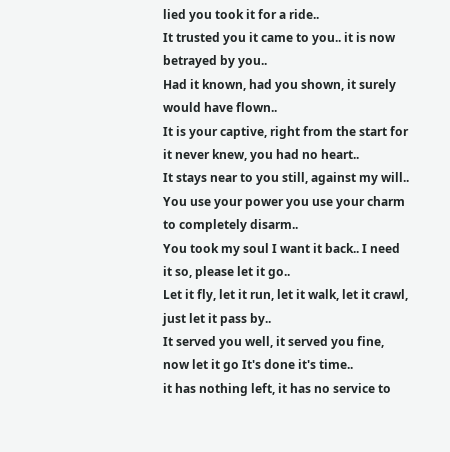lied you took it for a ride..
It trusted you it came to you.. it is now betrayed by you..
Had it known, had you shown, it surely would have flown..
It is your captive, right from the start for it never knew, you had no heart..
It stays near to you still, against my will..
You use your power you use your charm to completely disarm..
You took my soul I want it back.. I need it so, please let it go..
Let it fly, let it run, let it walk, let it crawl, just let it pass by..
It served you well, it served you fine, now let it go It's done it's time..
it has nothing left, it has no service to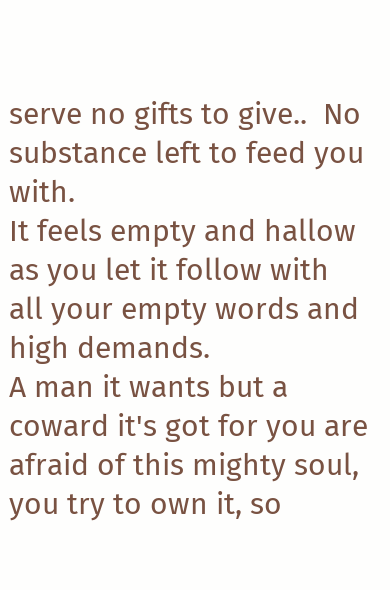serve no gifts to give..  No substance left to feed you with.
It feels empty and hallow as you let it follow with all your empty words and high demands.
A man it wants but a coward it's got for you are afraid of this mighty soul, you try to own it, so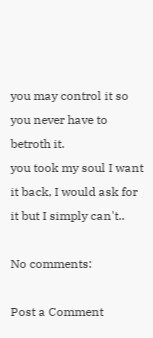you may control it so you never have to betroth it.
you took my soul I want it back, I would ask for it but I simply can't..

No comments:

Post a Comment